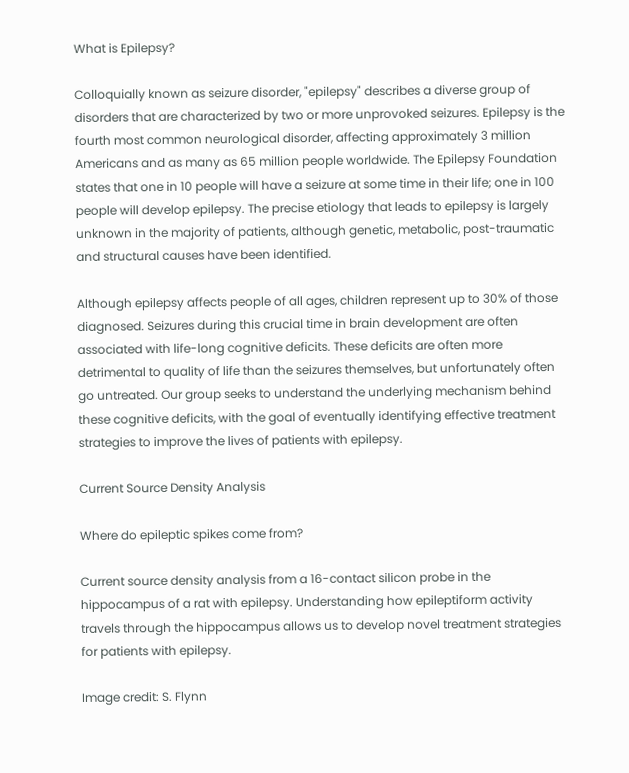What is Epilepsy?

Colloquially known as seizure disorder, "epilepsy" describes a diverse group of disorders that are characterized by two or more unprovoked seizures. Epilepsy is the fourth most common neurological disorder, affecting approximately 3 million Americans and as many as 65 million people worldwide. The Epilepsy Foundation states that one in 10 people will have a seizure at some time in their life; one in 100 people will develop epilepsy. The precise etiology that leads to epilepsy is largely unknown in the majority of patients, although genetic, metabolic, post-traumatic and structural causes have been identified.

Although epilepsy affects people of all ages, children represent up to 30% of those diagnosed. Seizures during this crucial time in brain development are often associated with life-long cognitive deficits. These deficits are often more detrimental to quality of life than the seizures themselves, but unfortunately often go untreated. Our group seeks to understand the underlying mechanism behind these cognitive deficits, with the goal of eventually identifying effective treatment strategies to improve the lives of patients with epilepsy.

Current Source Density Analysis

Where do epileptic spikes come from?

Current source density analysis from a 16-contact silicon probe in the hippocampus of a rat with epilepsy. Understanding how epileptiform activity travels through the hippocampus allows us to develop novel treatment strategies for patients with epilepsy.

Image credit: S. Flynn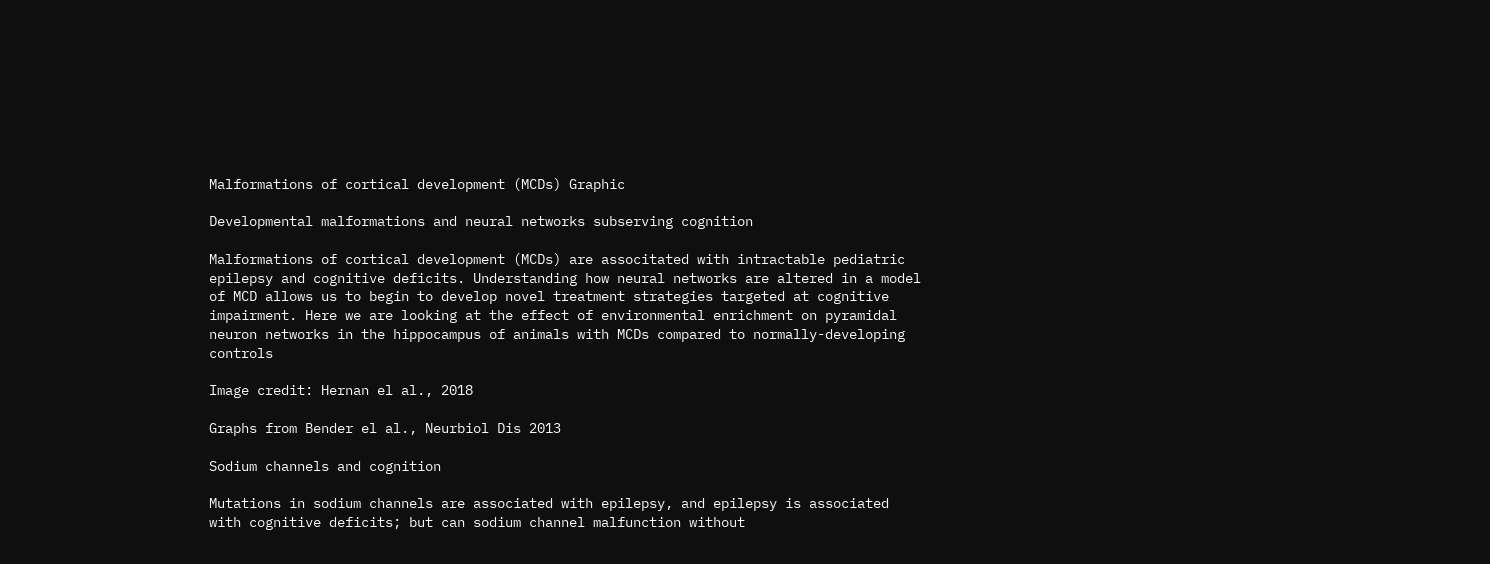Malformations of cortical development (MCDs) Graphic

Developmental malformations and neural networks subserving cognition

Malformations of cortical development (MCDs) are associtated with intractable pediatric epilepsy and cognitive deficits. Understanding how neural networks are altered in a model of MCD allows us to begin to develop novel treatment strategies targeted at cognitive impairment. Here we are looking at the effect of environmental enrichment on pyramidal neuron networks in the hippocampus of animals with MCDs compared to normally-developing controls

Image credit: Hernan el al., 2018

Graphs from Bender el al., Neurbiol Dis 2013

Sodium channels and cognition

Mutations in sodium channels are associated with epilepsy, and epilepsy is associated with cognitive deficits; but can sodium channel malfunction without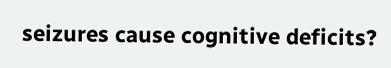seizures cause cognitive deficits?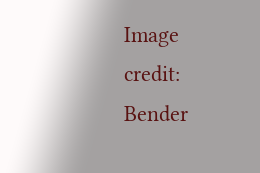Image credit: Bender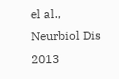el al., Neurbiol Dis 2013